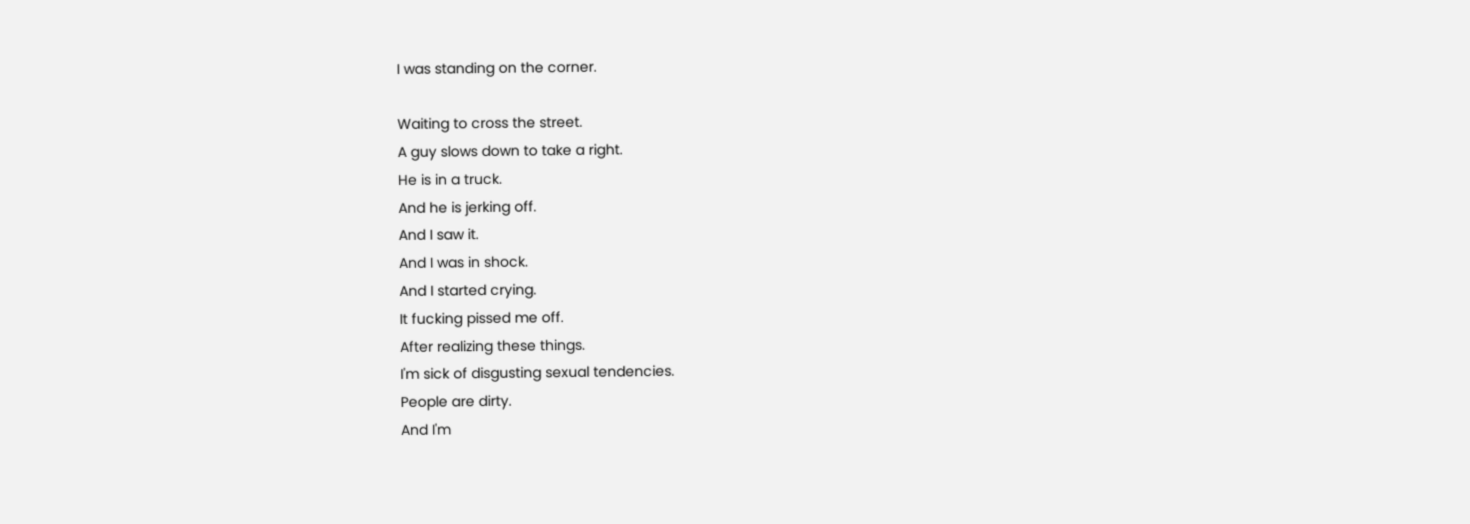I was standing on the corner.

Waiting to cross the street.
A guy slows down to take a right.
He is in a truck.
And he is jerking off.
And I saw it.
And I was in shock.
And I started crying.
It fucking pissed me off.
After realizing these things.
I'm sick of disgusting sexual tendencies.
People are dirty.
And I'm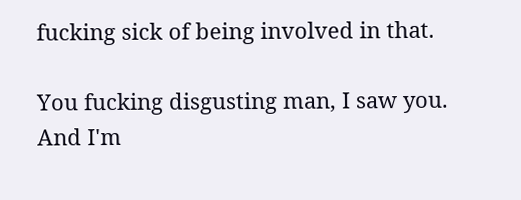fucking sick of being involved in that.

You fucking disgusting man, I saw you.
And I'm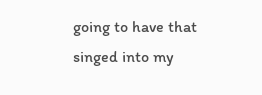going to have that singed into my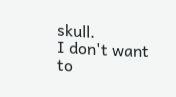skull.
I don't want to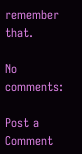remember that.

No comments:

Post a Comment